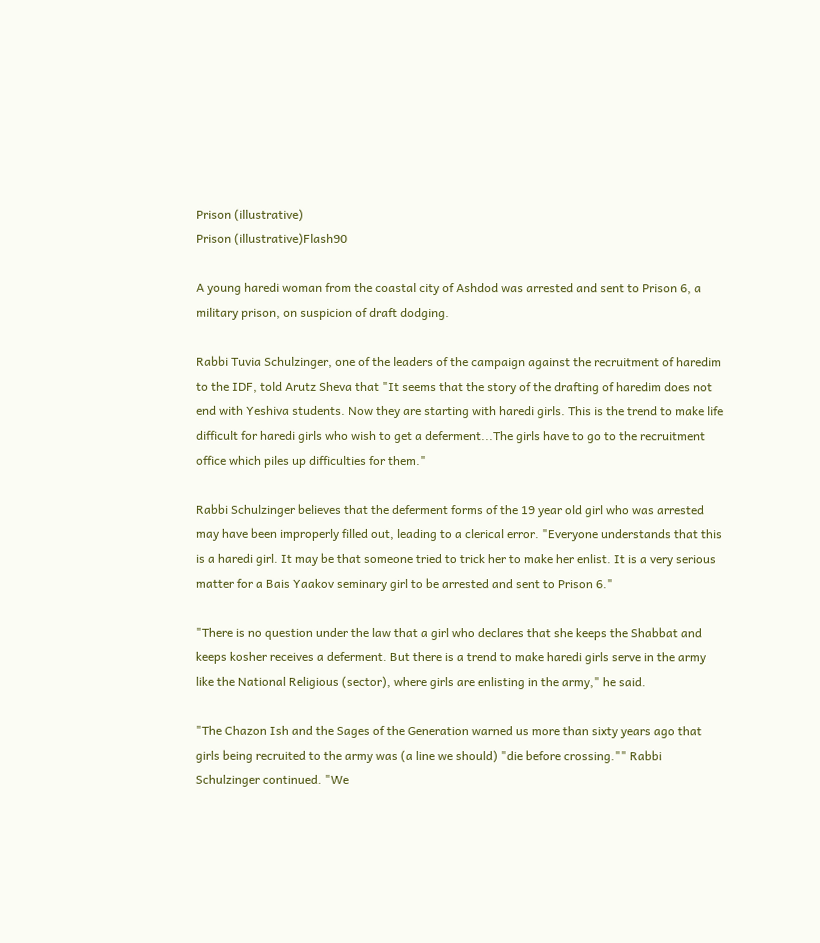Prison (illustrative)
Prison (illustrative)Flash90

A young haredi woman from the coastal city of Ashdod was arrested and sent to Prison 6, a military prison, on suspicion of draft dodging.

Rabbi Tuvia Schulzinger, one of the leaders of the campaign against the recruitment of haredim to the IDF, told Arutz Sheva that "It seems that the story of the drafting of haredim does not end with Yeshiva students. Now they are starting with haredi girls. This is the trend to make life difficult for haredi girls who wish to get a deferment...The girls have to go to the recruitment office which piles up difficulties for them."

Rabbi Schulzinger believes that the deferment forms of the 19 year old girl who was arrested may have been improperly filled out, leading to a clerical error. "Everyone understands that this is a haredi girl. It may be that someone tried to trick her to make her enlist. It is a very serious matter for a Bais Yaakov seminary girl to be arrested and sent to Prison 6."

"There is no question under the law that a girl who declares that she keeps the Shabbat and keeps kosher receives a deferment. But there is a trend to make haredi girls serve in the army like the National Religious (sector), where girls are enlisting in the army," he said.

"The Chazon Ish and the Sages of the Generation warned us more than sixty years ago that girls being recruited to the army was (a line we should) "die before crossing."" Rabbi Schulzinger continued. "We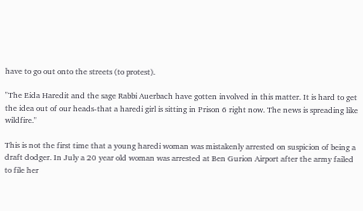have to go out onto the streets (to protest).

"The Eida Haredit and the sage Rabbi Auerbach have gotten involved in this matter. It is hard to get the idea out of our heads-that a haredi girl is sitting in Prison 6 right now. The news is spreading like wildfire."

This is not the first time that a young haredi woman was mistakenly arrested on suspicion of being a draft dodger. In July a 20 year old woman was arrested at Ben Gurion Airport after the army failed to file her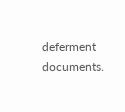deferment documents.